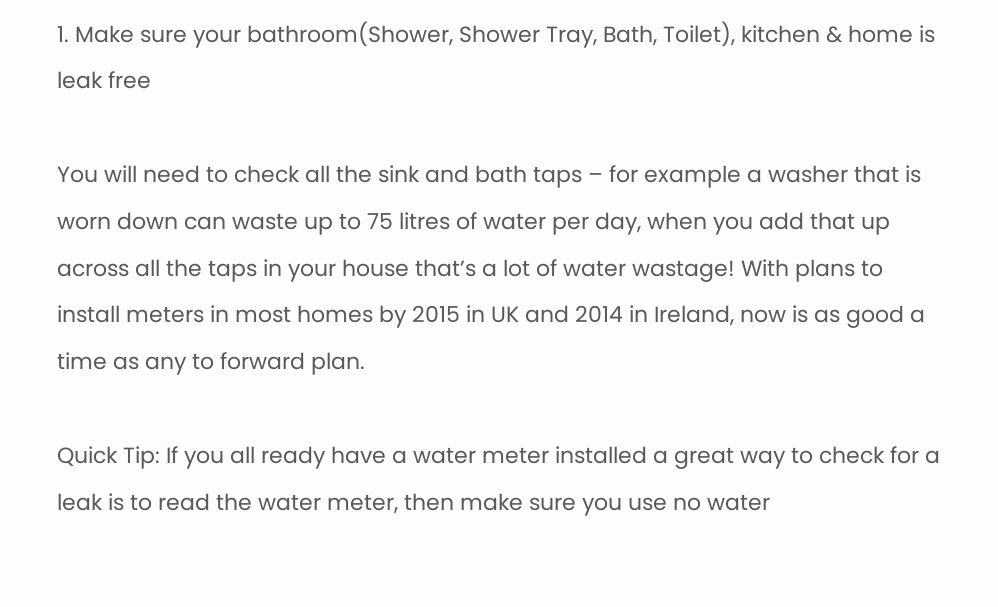1. Make sure your bathroom(Shower, Shower Tray, Bath, Toilet), kitchen & home is leak free

You will need to check all the sink and bath taps – for example a washer that is worn down can waste up to 75 litres of water per day, when you add that up across all the taps in your house that’s a lot of water wastage! With plans to install meters in most homes by 2015 in UK and 2014 in Ireland, now is as good a time as any to forward plan.

Quick Tip: If you all ready have a water meter installed a great way to check for a leak is to read the water meter, then make sure you use no water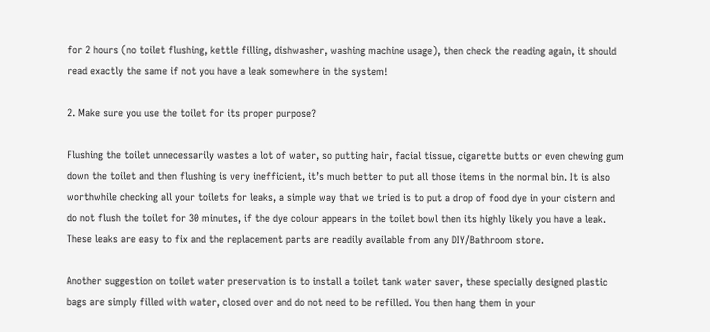for 2 hours (no toilet flushing, kettle filling, dishwasher, washing machine usage), then check the reading again, it should read exactly the same if not you have a leak somewhere in the system!

2. Make sure you use the toilet for its proper purpose?

Flushing the toilet unnecessarily wastes a lot of water, so putting hair, facial tissue, cigarette butts or even chewing gum down the toilet and then flushing is very inefficient, it’s much better to put all those items in the normal bin. It is also worthwhile checking all your toilets for leaks, a simple way that we tried is to put a drop of food dye in your cistern and do not flush the toilet for 30 minutes, if the dye colour appears in the toilet bowl then its highly likely you have a leak. These leaks are easy to fix and the replacement parts are readily available from any DIY/Bathroom store.

Another suggestion on toilet water preservation is to install a toilet tank water saver, these specially designed plastic bags are simply filled with water, closed over and do not need to be refilled. You then hang them in your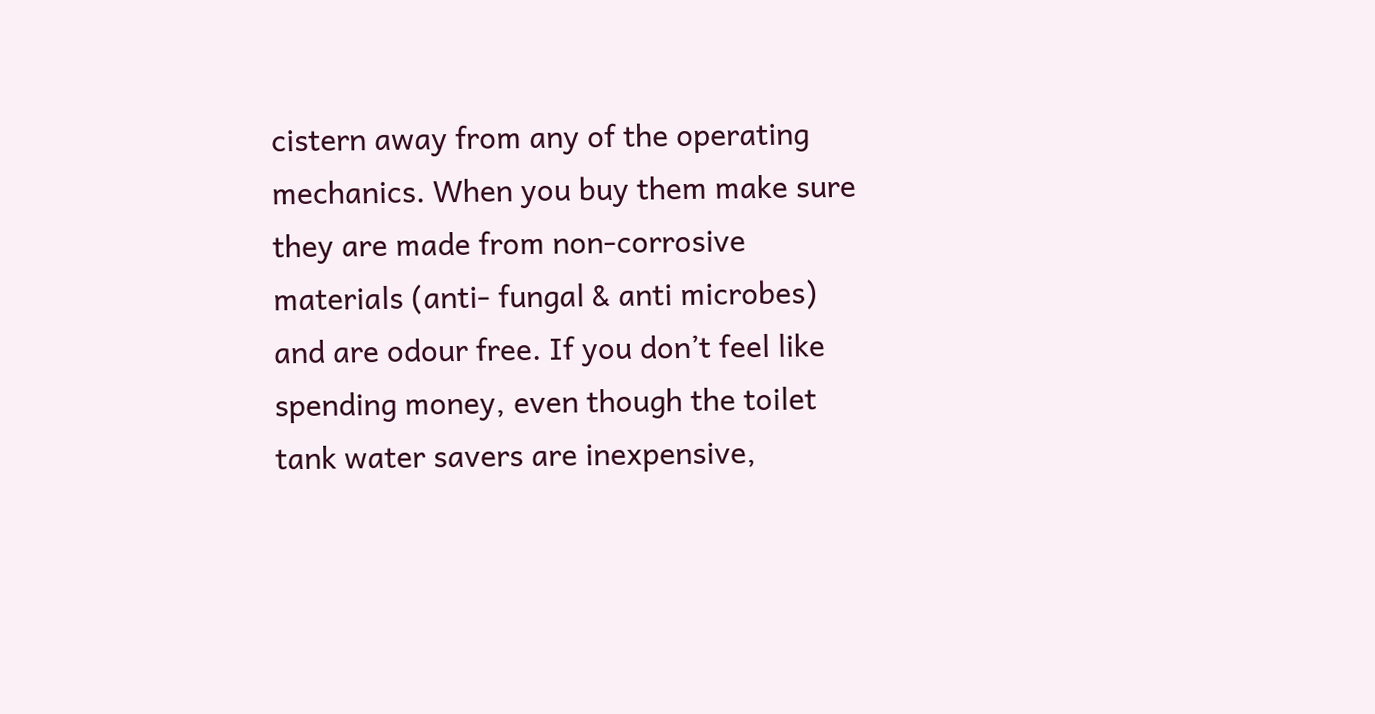cistern away from any of the operating mechanics. When you buy them make sure they are made from non-corrosive materials (anti- fungal & anti microbes) and are odour free. If you don’t feel like spending money, even though the toilet tank water savers are inexpensive,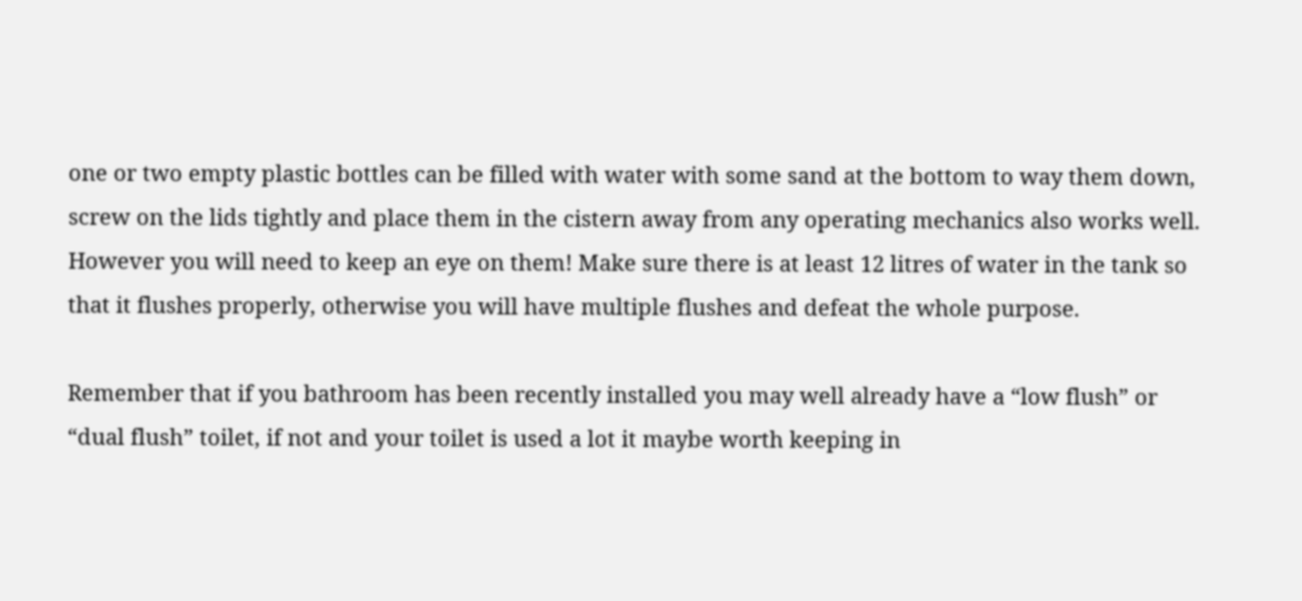one or two empty plastic bottles can be filled with water with some sand at the bottom to way them down, screw on the lids tightly and place them in the cistern away from any operating mechanics also works well. However you will need to keep an eye on them! Make sure there is at least 12 litres of water in the tank so that it flushes properly, otherwise you will have multiple flushes and defeat the whole purpose.

Remember that if you bathroom has been recently installed you may well already have a “low flush” or “dual flush” toilet, if not and your toilet is used a lot it maybe worth keeping in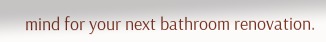mind for your next bathroom renovation.